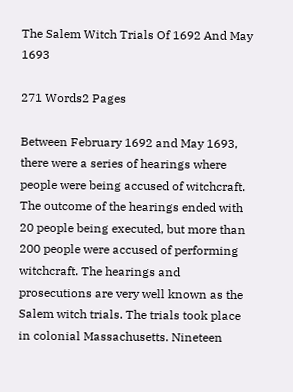The Salem Witch Trials Of 1692 And May 1693

271 Words2 Pages

Between February 1692 and May 1693, there were a series of hearings where people were being accused of witchcraft. The outcome of the hearings ended with 20 people being executed, but more than 200 people were accused of performing witchcraft. The hearings and prosecutions are very well known as the Salem witch trials. The trials took place in colonial Massachusetts. Nineteen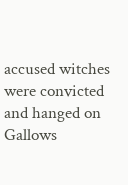accused witches were convicted and hanged on Gallows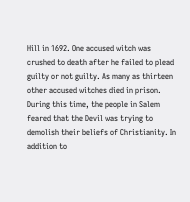Hill in 1692. One accused witch was crushed to death after he failed to plead guilty or not guilty. As many as thirteen other accused witches died in prison.
During this time, the people in Salem feared that the Devil was trying to demolish their beliefs of Christianity. In addition to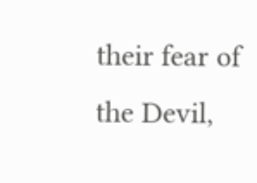their fear of the Devil,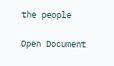the people

Open Document